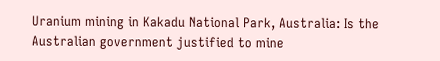Uranium mining in Kakadu National Park, Australia: Is the Australian government justified to mine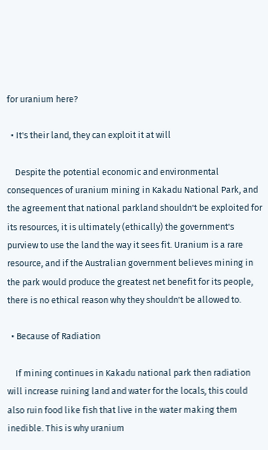for uranium here?

  • It's their land, they can exploit it at will

    Despite the potential economic and environmental consequences of uranium mining in Kakadu National Park, and the agreement that national parkland shouldn't be exploited for its resources, it is ultimately (ethically) the government's purview to use the land the way it sees fit. Uranium is a rare resource, and if the Australian government believes mining in the park would produce the greatest net benefit for its people, there is no ethical reason why they shouldn't be allowed to.

  • Because of Radiation

    If mining continues in Kakadu national park then radiation will increase ruining land and water for the locals, this could also ruin food like fish that live in the water making them inedible. This is why uranium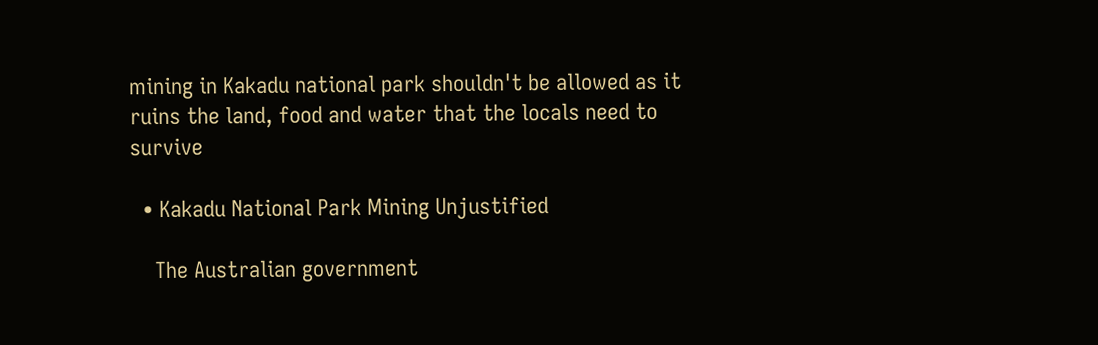mining in Kakadu national park shouldn't be allowed as it ruins the land, food and water that the locals need to survive

  • Kakadu National Park Mining Unjustified

    The Australian government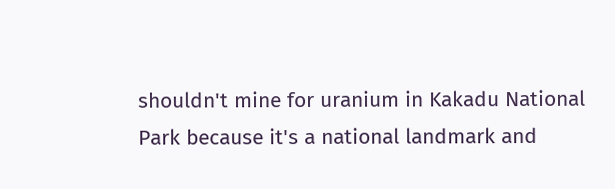shouldn't mine for uranium in Kakadu National Park because it's a national landmark and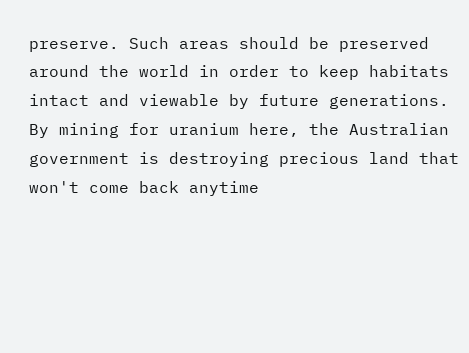preserve. Such areas should be preserved around the world in order to keep habitats intact and viewable by future generations. By mining for uranium here, the Australian government is destroying precious land that won't come back anytime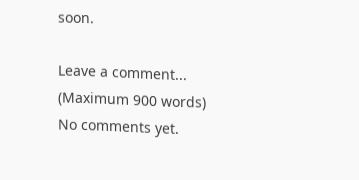soon.

Leave a comment...
(Maximum 900 words)
No comments yet.